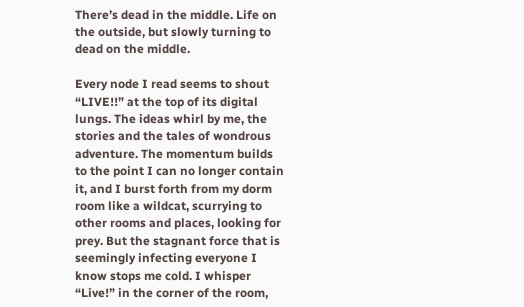There’s dead in the middle. Life on the outside, but slowly turning to dead on the middle.

Every node I read seems to shout “LIVE!!” at the top of its digital lungs. The ideas whirl by me, the stories and the tales of wondrous adventure. The momentum builds to the point I can no longer contain it, and I burst forth from my dorm room like a wildcat, scurrying to other rooms and places, looking for prey. But the stagnant force that is seemingly infecting everyone I know stops me cold. I whisper “Live!” in the corner of the room,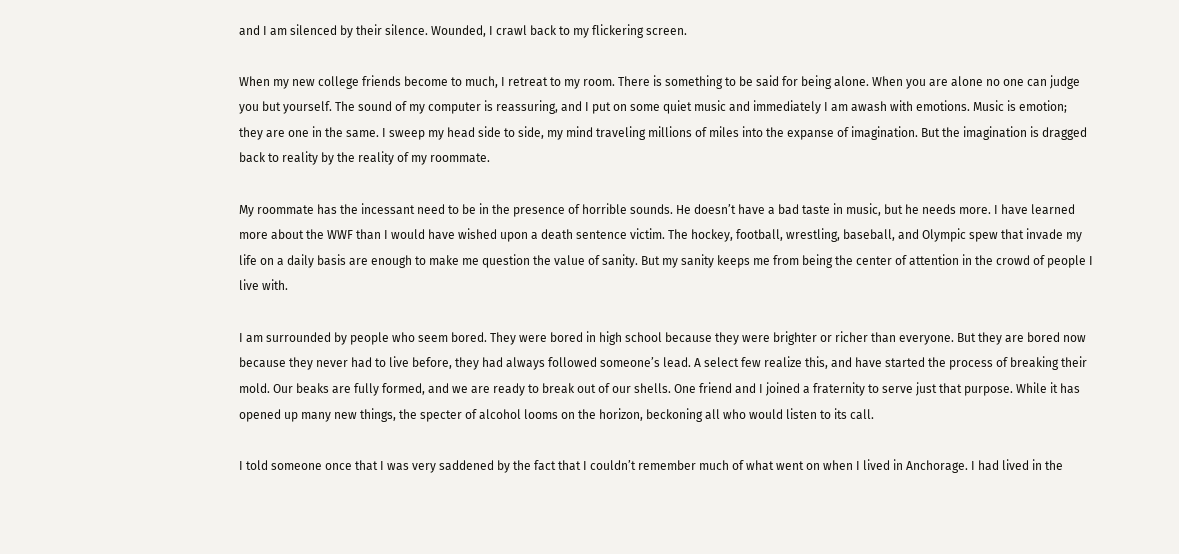and I am silenced by their silence. Wounded, I crawl back to my flickering screen.

When my new college friends become to much, I retreat to my room. There is something to be said for being alone. When you are alone no one can judge you but yourself. The sound of my computer is reassuring, and I put on some quiet music and immediately I am awash with emotions. Music is emotion; they are one in the same. I sweep my head side to side, my mind traveling millions of miles into the expanse of imagination. But the imagination is dragged back to reality by the reality of my roommate.

My roommate has the incessant need to be in the presence of horrible sounds. He doesn’t have a bad taste in music, but he needs more. I have learned more about the WWF than I would have wished upon a death sentence victim. The hockey, football, wrestling, baseball, and Olympic spew that invade my life on a daily basis are enough to make me question the value of sanity. But my sanity keeps me from being the center of attention in the crowd of people I live with.

I am surrounded by people who seem bored. They were bored in high school because they were brighter or richer than everyone. But they are bored now because they never had to live before, they had always followed someone’s lead. A select few realize this, and have started the process of breaking their mold. Our beaks are fully formed, and we are ready to break out of our shells. One friend and I joined a fraternity to serve just that purpose. While it has opened up many new things, the specter of alcohol looms on the horizon, beckoning all who would listen to its call.

I told someone once that I was very saddened by the fact that I couldn’t remember much of what went on when I lived in Anchorage. I had lived in the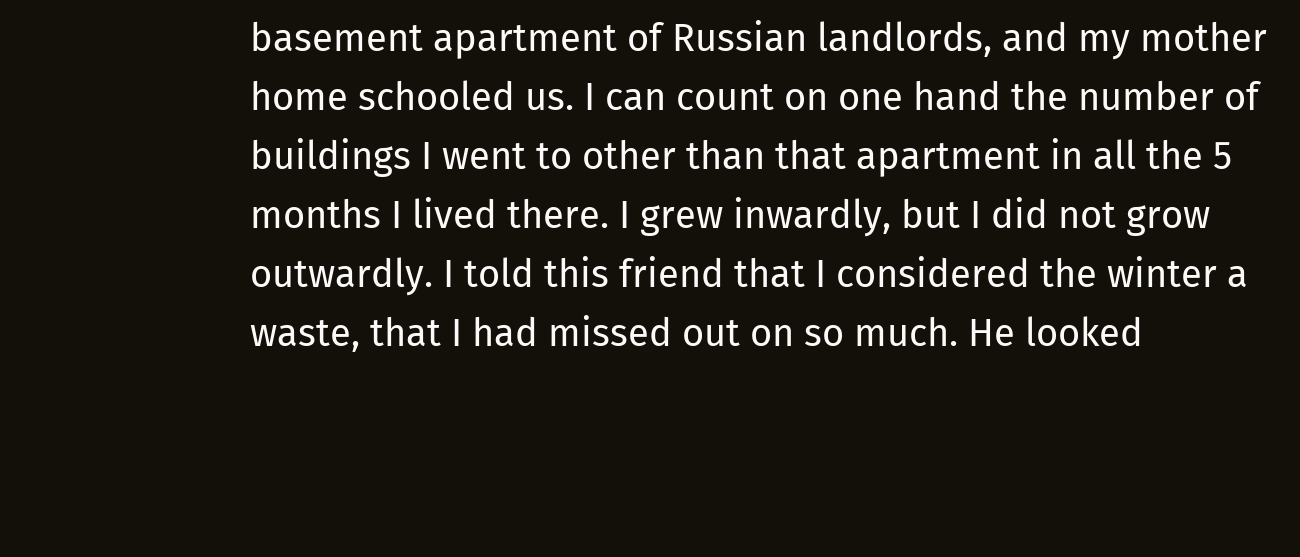basement apartment of Russian landlords, and my mother home schooled us. I can count on one hand the number of buildings I went to other than that apartment in all the 5 months I lived there. I grew inwardly, but I did not grow outwardly. I told this friend that I considered the winter a waste, that I had missed out on so much. He looked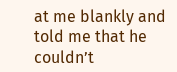at me blankly and told me that he couldn’t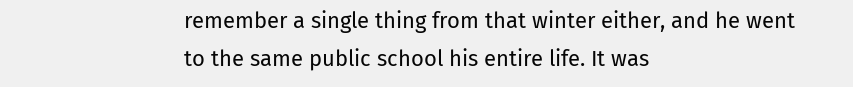remember a single thing from that winter either, and he went to the same public school his entire life. It was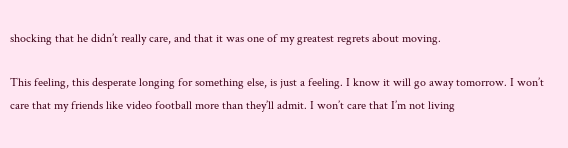shocking that he didn’t really care, and that it was one of my greatest regrets about moving.

This feeling, this desperate longing for something else, is just a feeling. I know it will go away tomorrow. I won’t care that my friends like video football more than they’ll admit. I won’t care that I’m not living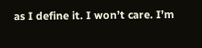as I define it. I won’t care. I’m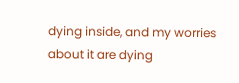dying inside, and my worries about it are dying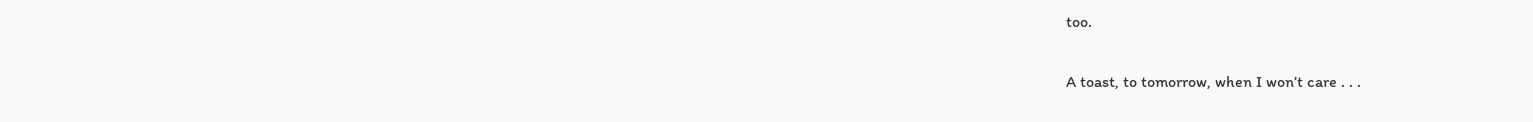too.

A toast, to tomorrow, when I won’t care . . .